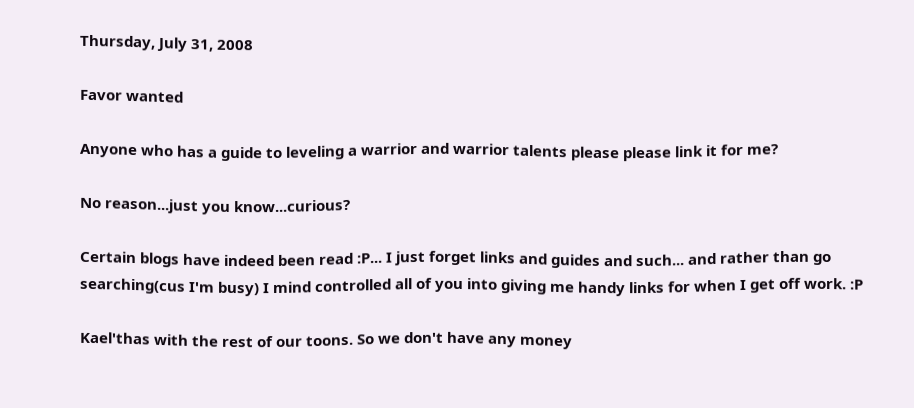Thursday, July 31, 2008

Favor wanted

Anyone who has a guide to leveling a warrior and warrior talents please please link it for me?

No reason...just you know...curious?

Certain blogs have indeed been read :P... I just forget links and guides and such... and rather than go searching(cus I'm busy) I mind controlled all of you into giving me handy links for when I get off work. :P

Kael'thas with the rest of our toons. So we don't have any money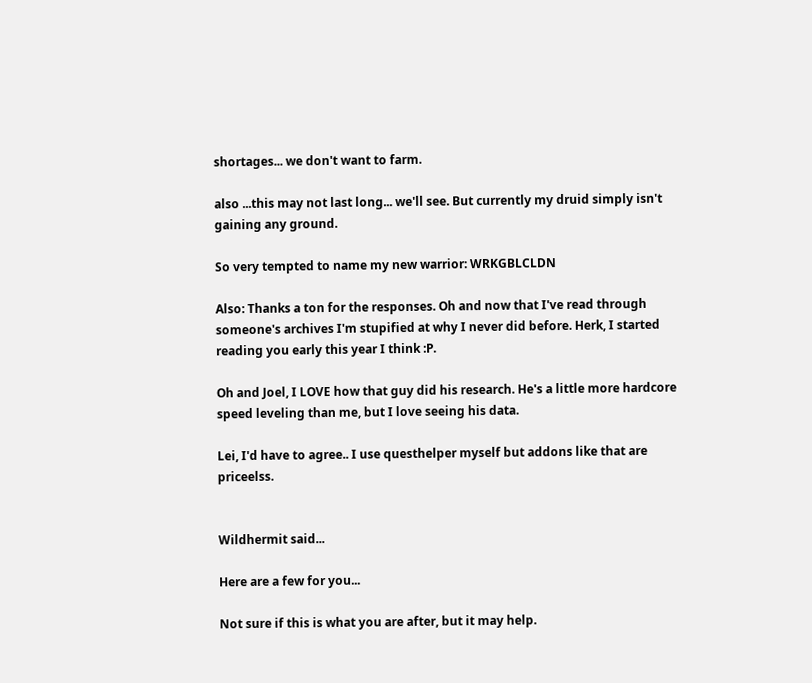shortages... we don't want to farm.

also ...this may not last long... we'll see. But currently my druid simply isn't gaining any ground.

So very tempted to name my new warrior: WRKGBLCLDN

Also: Thanks a ton for the responses. Oh and now that I've read through someone's archives I'm stupified at why I never did before. Herk, I started reading you early this year I think :P.

Oh and Joel, I LOVE how that guy did his research. He's a little more hardcore speed leveling than me, but I love seeing his data.

Lei, I'd have to agree.. I use questhelper myself but addons like that are priceelss.


Wildhermit said...

Here are a few for you...

Not sure if this is what you are after, but it may help.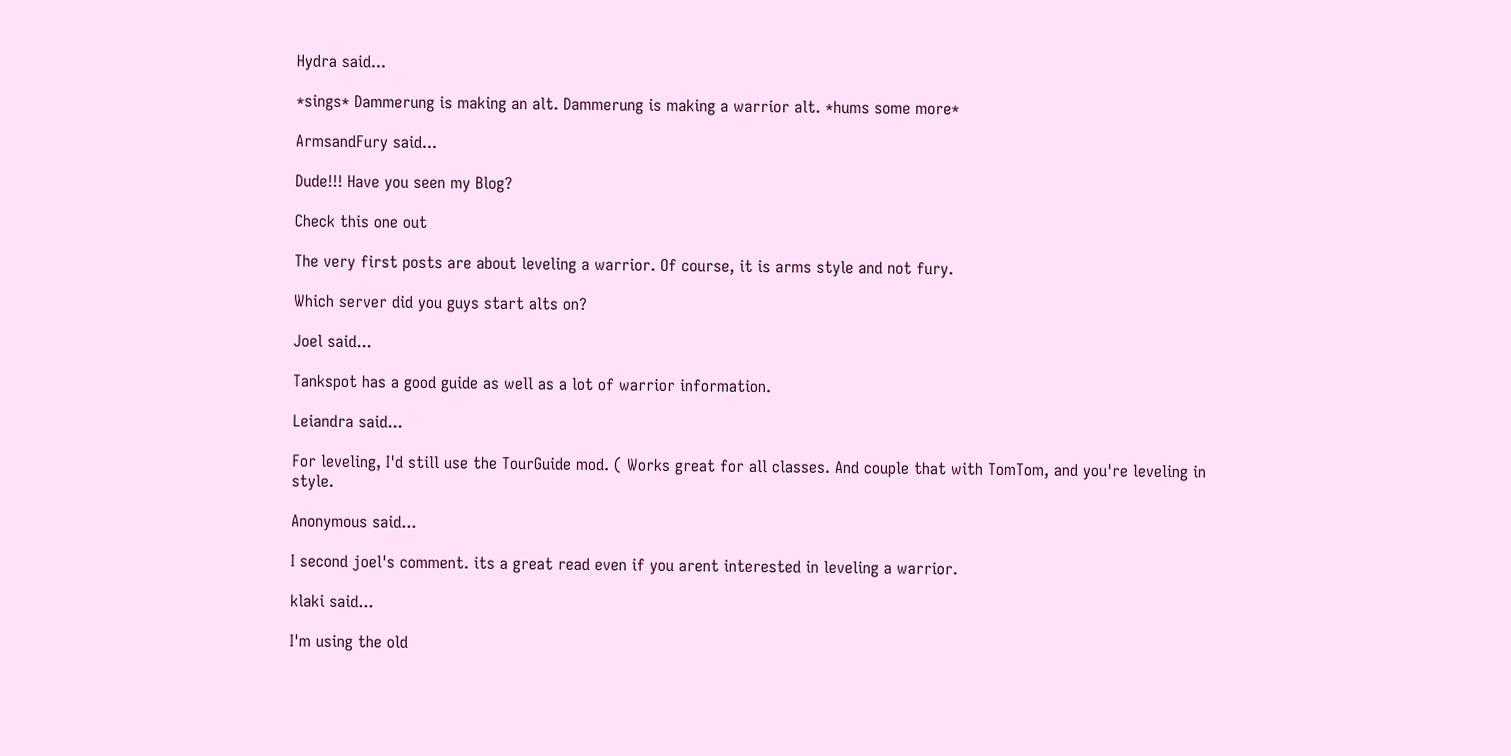Hydra said...

*sings* Dammerung is making an alt. Dammerung is making a warrior alt. *hums some more*

ArmsandFury said...

Dude!!! Have you seen my Blog?

Check this one out

The very first posts are about leveling a warrior. Of course, it is arms style and not fury.

Which server did you guys start alts on?

Joel said...

Tankspot has a good guide as well as a lot of warrior information.

Leiandra said...

For leveling, I'd still use the TourGuide mod. ( Works great for all classes. And couple that with TomTom, and you're leveling in style.

Anonymous said...

I second joel's comment. its a great read even if you arent interested in leveling a warrior.

klaki said...

I'm using the old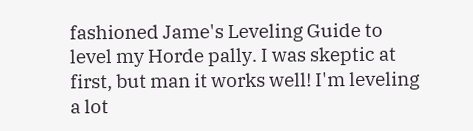fashioned Jame's Leveling Guide to level my Horde pally. I was skeptic at first, but man it works well! I'm leveling a lot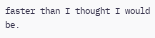faster than I thought I would be.